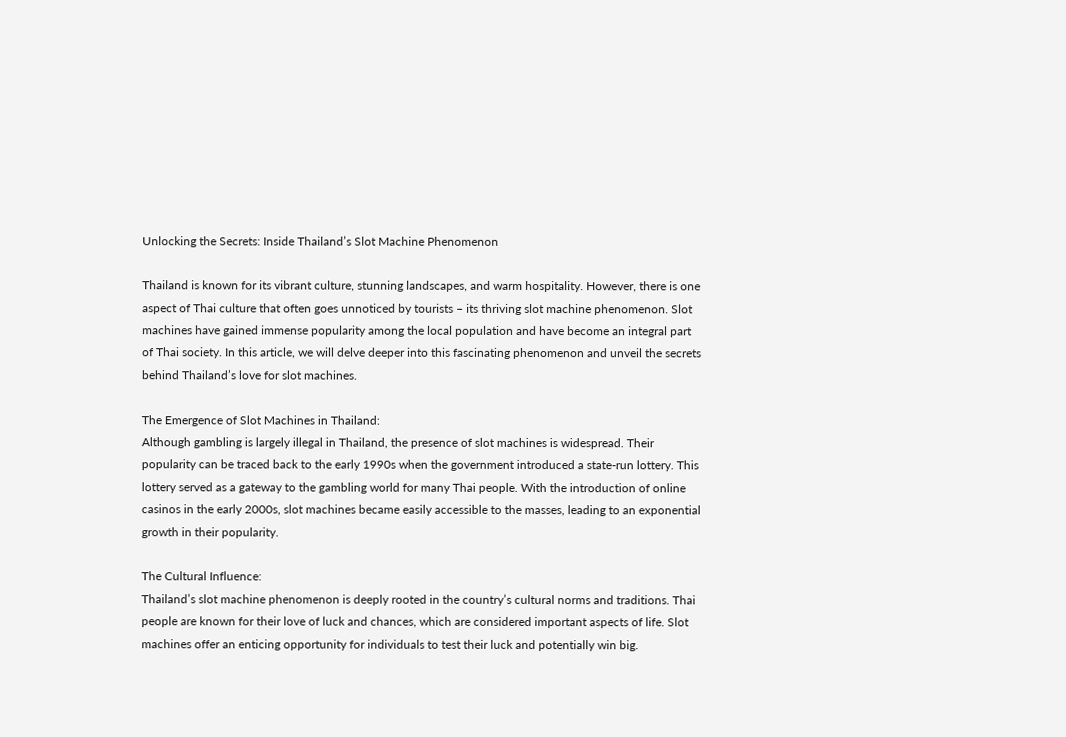Unlocking the Secrets: Inside Thailand’s Slot Machine Phenomenon

Thailand is known for its vibrant culture, stunning landscapes, and warm hospitality. However, there is one aspect of Thai culture that often goes unnoticed by tourists – its thriving slot machine phenomenon. Slot machines have gained immense popularity among the local population and have become an integral part of Thai society. In this article, we will delve deeper into this fascinating phenomenon and unveil the secrets behind Thailand’s love for slot machines.

The Emergence of Slot Machines in Thailand:
Although gambling is largely illegal in Thailand, the presence of slot machines is widespread. Their popularity can be traced back to the early 1990s when the government introduced a state-run lottery. This lottery served as a gateway to the gambling world for many Thai people. With the introduction of online casinos in the early 2000s, slot machines became easily accessible to the masses, leading to an exponential growth in their popularity.

The Cultural Influence:
Thailand’s slot machine phenomenon is deeply rooted in the country’s cultural norms and traditions. Thai people are known for their love of luck and chances, which are considered important aspects of life. Slot machines offer an enticing opportunity for individuals to test their luck and potentially win big.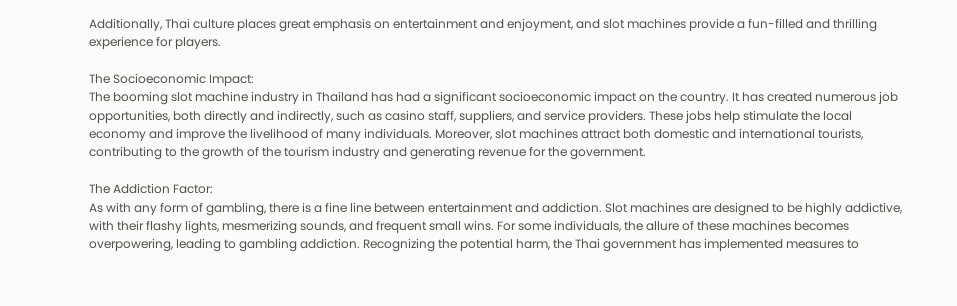Additionally, Thai culture places great emphasis on entertainment and enjoyment, and slot machines provide a fun-filled and thrilling experience for players.

The Socioeconomic Impact:
The booming slot machine industry in Thailand has had a significant socioeconomic impact on the country. It has created numerous job opportunities, both directly and indirectly, such as casino staff, suppliers, and service providers. These jobs help stimulate the local economy and improve the livelihood of many individuals. Moreover, slot machines attract both domestic and international tourists, contributing to the growth of the tourism industry and generating revenue for the government.

The Addiction Factor:
As with any form of gambling, there is a fine line between entertainment and addiction. Slot machines are designed to be highly addictive, with their flashy lights, mesmerizing sounds, and frequent small wins. For some individuals, the allure of these machines becomes overpowering, leading to gambling addiction. Recognizing the potential harm, the Thai government has implemented measures to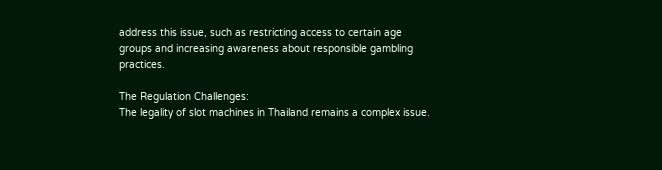address this issue, such as restricting access to certain age groups and increasing awareness about responsible gambling practices.

The Regulation Challenges:
The legality of slot machines in Thailand remains a complex issue.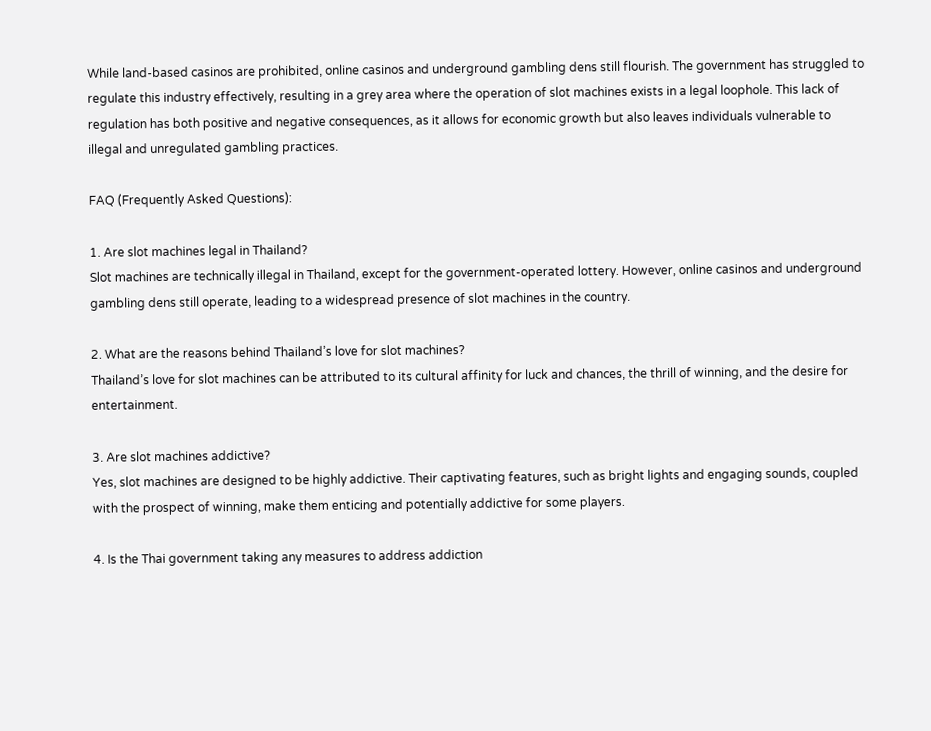While land-based casinos are prohibited, online casinos and underground gambling dens still flourish. The government has struggled to regulate this industry effectively, resulting in a grey area where the operation of slot machines exists in a legal loophole. This lack of regulation has both positive and negative consequences, as it allows for economic growth but also leaves individuals vulnerable to illegal and unregulated gambling practices.

FAQ (Frequently Asked Questions):

1. Are slot machines legal in Thailand?
Slot machines are technically illegal in Thailand, except for the government-operated lottery. However, online casinos and underground gambling dens still operate, leading to a widespread presence of slot machines in the country.

2. What are the reasons behind Thailand’s love for slot machines?
Thailand’s love for slot machines can be attributed to its cultural affinity for luck and chances, the thrill of winning, and the desire for entertainment.

3. Are slot machines addictive?
Yes, slot machines are designed to be highly addictive. Their captivating features, such as bright lights and engaging sounds, coupled with the prospect of winning, make them enticing and potentially addictive for some players.

4. Is the Thai government taking any measures to address addiction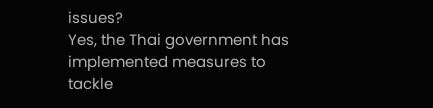issues?
Yes, the Thai government has implemented measures to tackle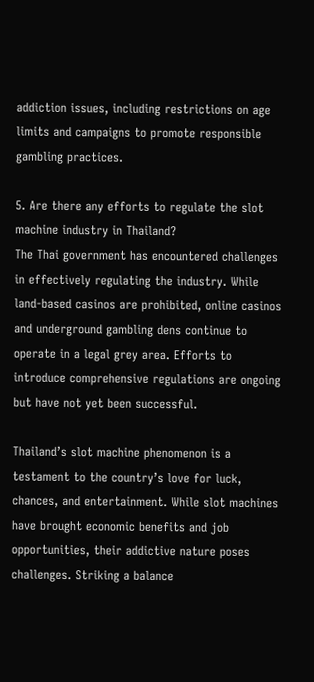addiction issues, including restrictions on age limits and campaigns to promote responsible gambling practices.

5. Are there any efforts to regulate the slot machine industry in Thailand?
The Thai government has encountered challenges in effectively regulating the industry. While land-based casinos are prohibited, online casinos and underground gambling dens continue to operate in a legal grey area. Efforts to introduce comprehensive regulations are ongoing but have not yet been successful.

Thailand’s slot machine phenomenon is a testament to the country’s love for luck, chances, and entertainment. While slot machines have brought economic benefits and job opportunities, their addictive nature poses challenges. Striking a balance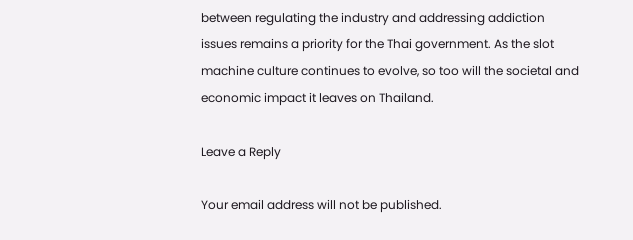between regulating the industry and addressing addiction issues remains a priority for the Thai government. As the slot machine culture continues to evolve, so too will the societal and economic impact it leaves on Thailand.

Leave a Reply

Your email address will not be published.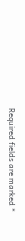Required fields are marked *